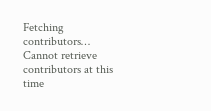Fetching contributors…
Cannot retrieve contributors at this time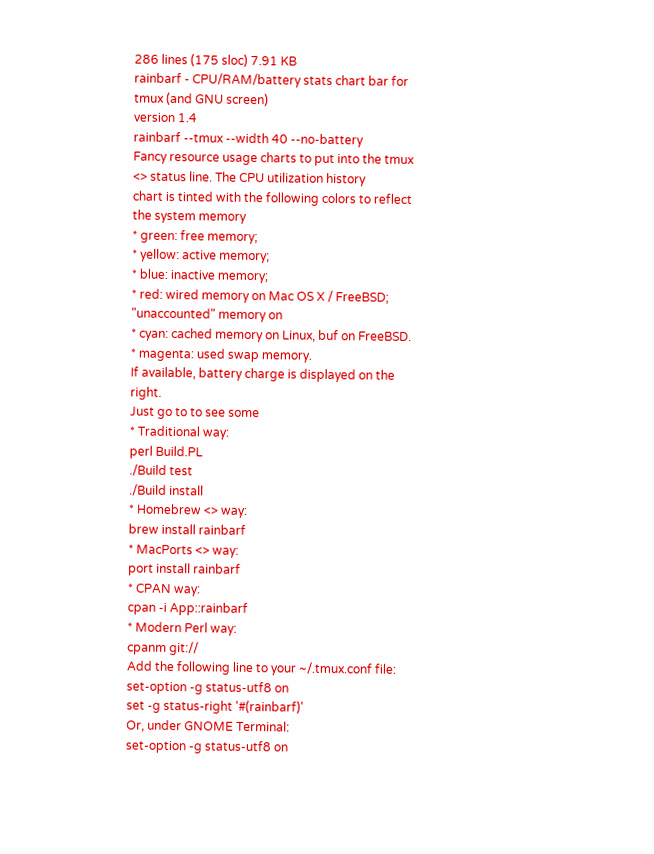286 lines (175 sloc) 7.91 KB
rainbarf - CPU/RAM/battery stats chart bar for tmux (and GNU screen)
version 1.4
rainbarf --tmux --width 40 --no-battery
Fancy resource usage charts to put into the tmux
<> status line. The CPU utilization history
chart is tinted with the following colors to reflect the system memory
* green: free memory;
* yellow: active memory;
* blue: inactive memory;
* red: wired memory on Mac OS X / FreeBSD; "unaccounted" memory on
* cyan: cached memory on Linux, buf on FreeBSD.
* magenta: used swap memory.
If available, battery charge is displayed on the right.
Just go to to see some
* Traditional way:
perl Build.PL
./Build test
./Build install
* Homebrew <> way:
brew install rainbarf
* MacPorts <> way:
port install rainbarf
* CPAN way:
cpan -i App::rainbarf
* Modern Perl way:
cpanm git://
Add the following line to your ~/.tmux.conf file:
set-option -g status-utf8 on
set -g status-right '#(rainbarf)'
Or, under GNOME Terminal:
set-option -g status-utf8 on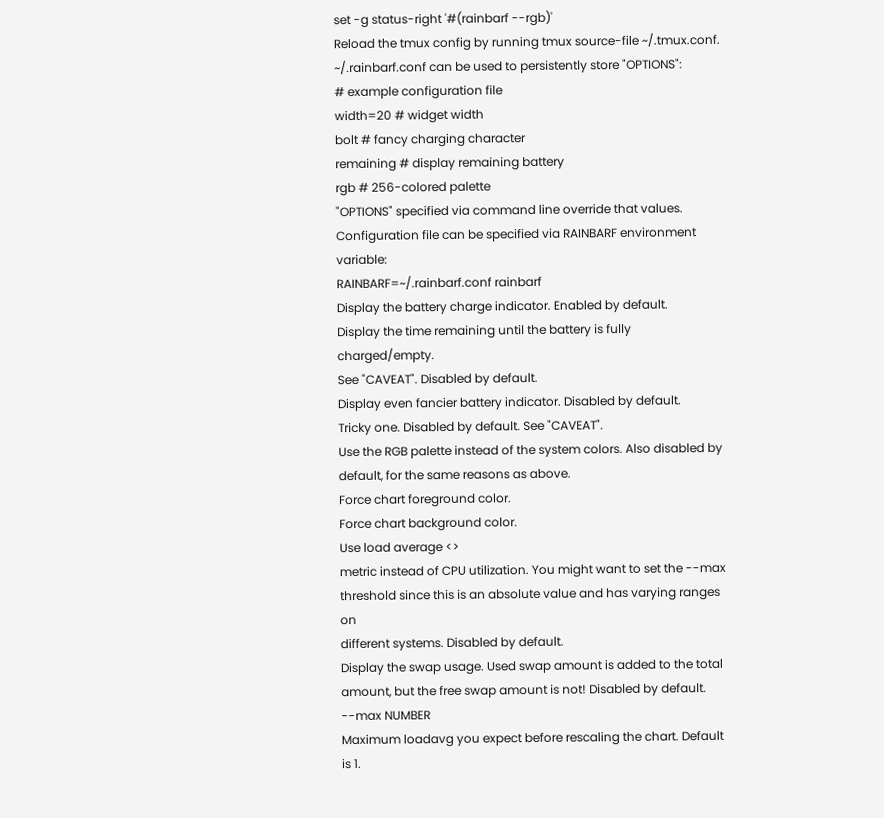set -g status-right '#(rainbarf --rgb)'
Reload the tmux config by running tmux source-file ~/.tmux.conf.
~/.rainbarf.conf can be used to persistently store "OPTIONS":
# example configuration file
width=20 # widget width
bolt # fancy charging character
remaining # display remaining battery
rgb # 256-colored palette
"OPTIONS" specified via command line override that values.
Configuration file can be specified via RAINBARF environment variable:
RAINBARF=~/.rainbarf.conf rainbarf
Display the battery charge indicator. Enabled by default.
Display the time remaining until the battery is fully charged/empty.
See "CAVEAT". Disabled by default.
Display even fancier battery indicator. Disabled by default.
Tricky one. Disabled by default. See "CAVEAT".
Use the RGB palette instead of the system colors. Also disabled by
default, for the same reasons as above.
Force chart foreground color.
Force chart background color.
Use load average <>
metric instead of CPU utilization. You might want to set the --max
threshold since this is an absolute value and has varying ranges on
different systems. Disabled by default.
Display the swap usage. Used swap amount is added to the total
amount, but the free swap amount is not! Disabled by default.
--max NUMBER
Maximum loadavg you expect before rescaling the chart. Default is 1.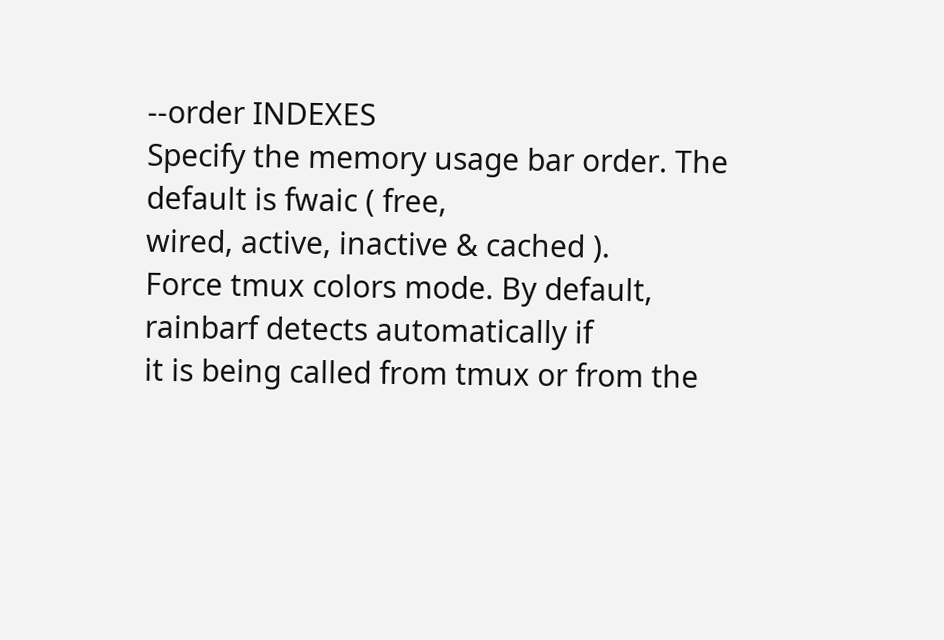--order INDEXES
Specify the memory usage bar order. The default is fwaic ( free,
wired, active, inactive & cached ).
Force tmux colors mode. By default, rainbarf detects automatically if
it is being called from tmux or from the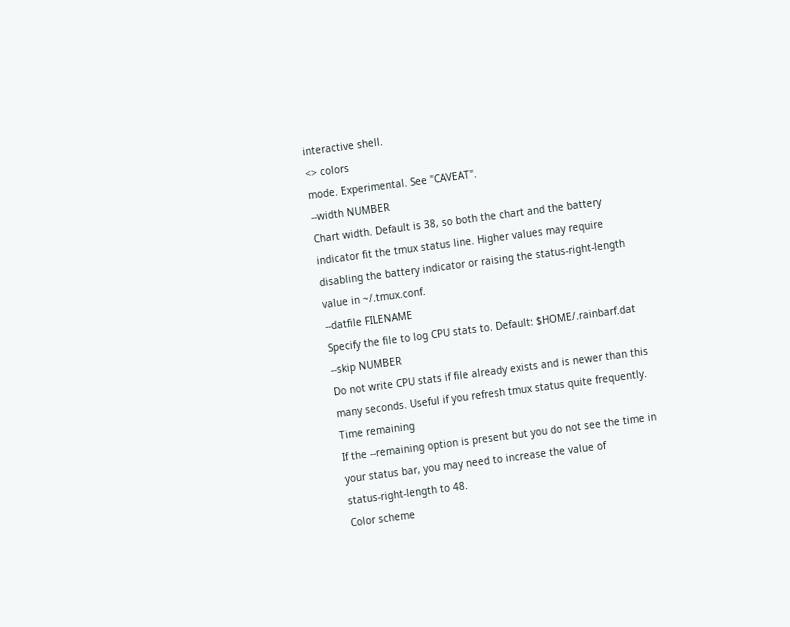interactive shell.
<> colors
mode. Experimental. See "CAVEAT".
--width NUMBER
Chart width. Default is 38, so both the chart and the battery
indicator fit the tmux status line. Higher values may require
disabling the battery indicator or raising the status-right-length
value in ~/.tmux.conf.
--datfile FILENAME
Specify the file to log CPU stats to. Default: $HOME/.rainbarf.dat
--skip NUMBER
Do not write CPU stats if file already exists and is newer than this
many seconds. Useful if you refresh tmux status quite frequently.
Time remaining
If the --remaining option is present but you do not see the time in
your status bar, you may need to increase the value of
status-right-length to 48.
Color scheme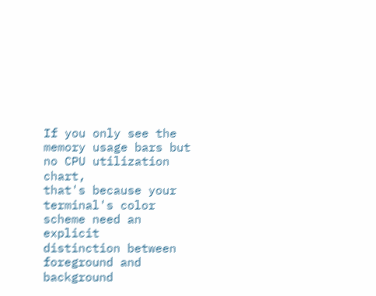If you only see the memory usage bars but no CPU utilization chart,
that's because your terminal's color scheme need an explicit
distinction between foreground and background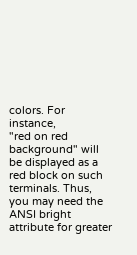colors. For instance,
"red on red background" will be displayed as a red block on such
terminals. Thus, you may need the ANSI bright attribute for greater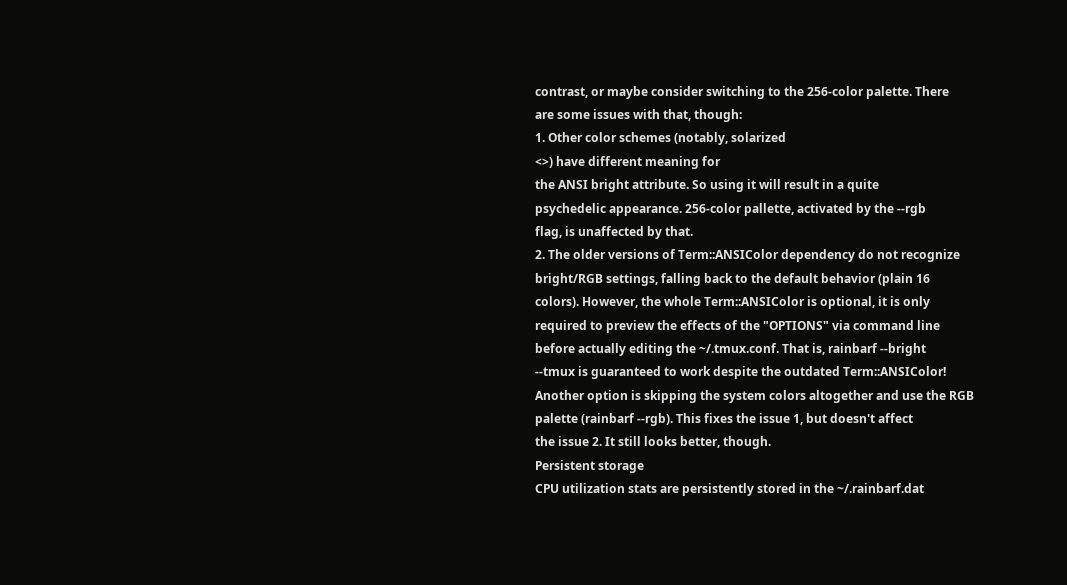contrast, or maybe consider switching to the 256-color palette. There
are some issues with that, though:
1. Other color schemes (notably, solarized
<>) have different meaning for
the ANSI bright attribute. So using it will result in a quite
psychedelic appearance. 256-color pallette, activated by the --rgb
flag, is unaffected by that.
2. The older versions of Term::ANSIColor dependency do not recognize
bright/RGB settings, falling back to the default behavior (plain 16
colors). However, the whole Term::ANSIColor is optional, it is only
required to preview the effects of the "OPTIONS" via command line
before actually editing the ~/.tmux.conf. That is, rainbarf --bright
--tmux is guaranteed to work despite the outdated Term::ANSIColor!
Another option is skipping the system colors altogether and use the RGB
palette (rainbarf --rgb). This fixes the issue 1, but doesn't affect
the issue 2. It still looks better, though.
Persistent storage
CPU utilization stats are persistently stored in the ~/.rainbarf.dat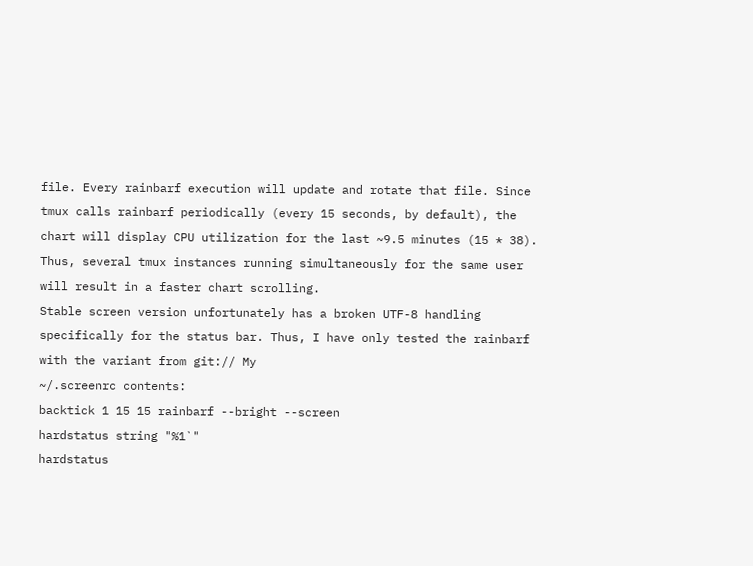file. Every rainbarf execution will update and rotate that file. Since
tmux calls rainbarf periodically (every 15 seconds, by default), the
chart will display CPU utilization for the last ~9.5 minutes (15 * 38).
Thus, several tmux instances running simultaneously for the same user
will result in a faster chart scrolling.
Stable screen version unfortunately has a broken UTF-8 handling
specifically for the status bar. Thus, I have only tested the rainbarf
with the variant from git:// My
~/.screenrc contents:
backtick 1 15 15 rainbarf --bright --screen
hardstatus string "%1`"
hardstatus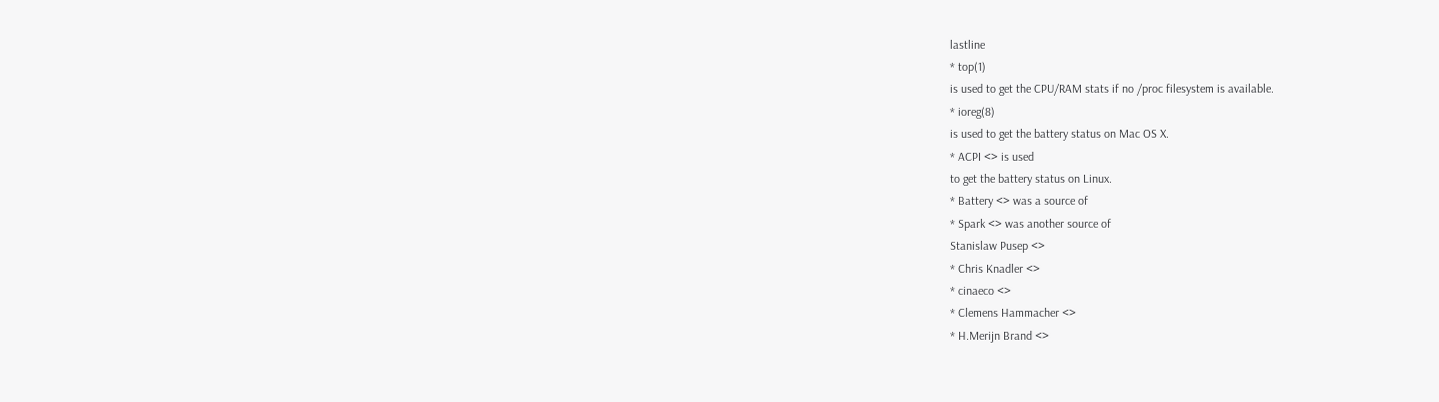lastline
* top(1)
is used to get the CPU/RAM stats if no /proc filesystem is available.
* ioreg(8)
is used to get the battery status on Mac OS X.
* ACPI <> is used
to get the battery status on Linux.
* Battery <> was a source of
* Spark <> was another source of
Stanislaw Pusep <>
* Chris Knadler <>
* cinaeco <>
* Clemens Hammacher <>
* H.Merijn Brand <>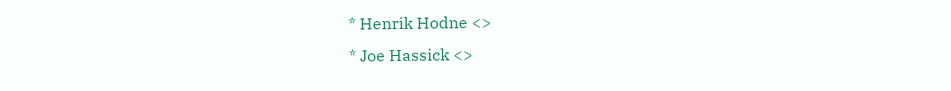* Henrik Hodne <>
* Joe Hassick <>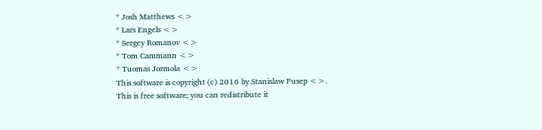* Josh Matthews <>
* Lars Engels <>
* Sergey Romanov <>
* Tom Cammann <>
* Tuomas Jormola <>
This software is copyright (c) 2016 by Stanislaw Pusep <>.
This is free software; you can redistribute it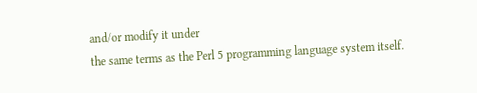and/or modify it under
the same terms as the Perl 5 programming language system itself.